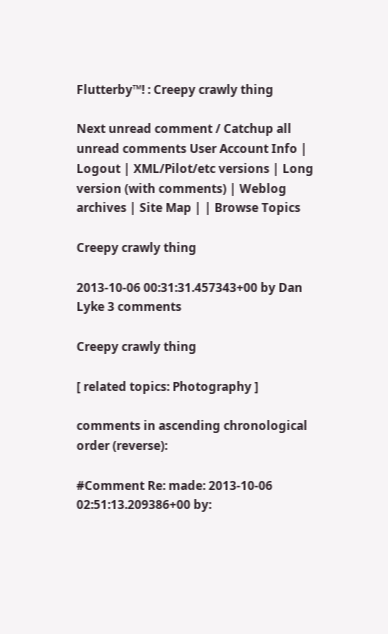Flutterby™! : Creepy crawly thing

Next unread comment / Catchup all unread comments User Account Info | Logout | XML/Pilot/etc versions | Long version (with comments) | Weblog archives | Site Map | | Browse Topics

Creepy crawly thing

2013-10-06 00:31:31.457343+00 by Dan Lyke 3 comments

Creepy crawly thing

[ related topics: Photography ]

comments in ascending chronological order (reverse):

#Comment Re: made: 2013-10-06 02:51:13.209386+00 by: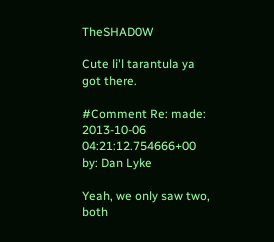TheSHAD0W

Cute li'l tarantula ya got there.

#Comment Re: made: 2013-10-06 04:21:12.754666+00 by: Dan Lyke

Yeah, we only saw two, both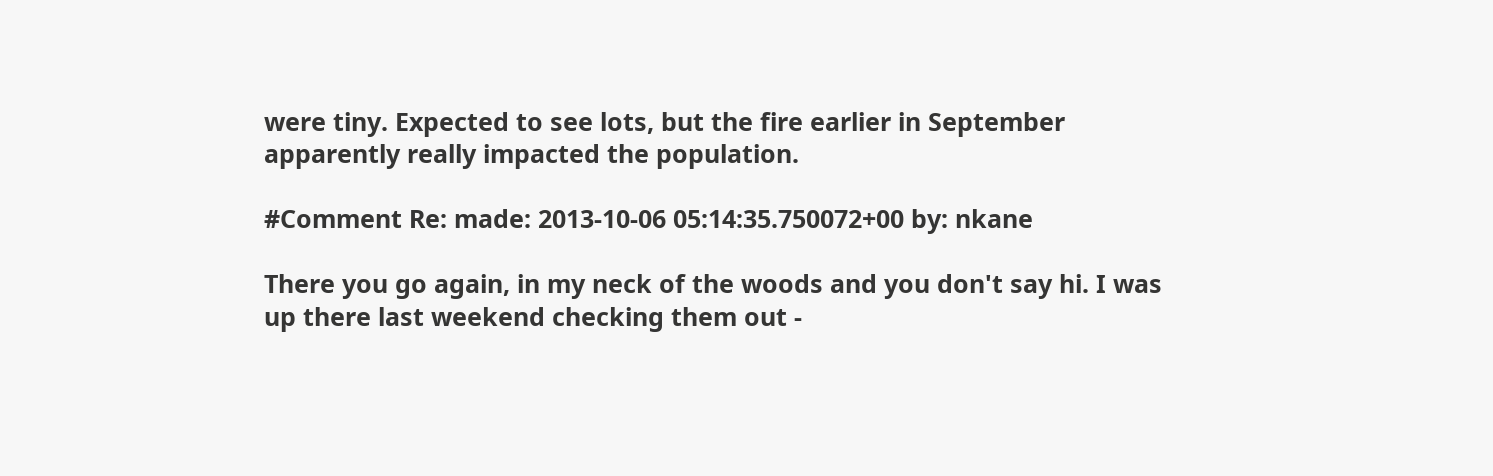were tiny. Expected to see lots, but the fire earlier in September apparently really impacted the population.

#Comment Re: made: 2013-10-06 05:14:35.750072+00 by: nkane

There you go again, in my neck of the woods and you don't say hi. I was up there last weekend checking them out -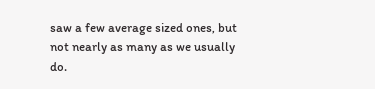saw a few average sized ones, but not nearly as many as we usually do.